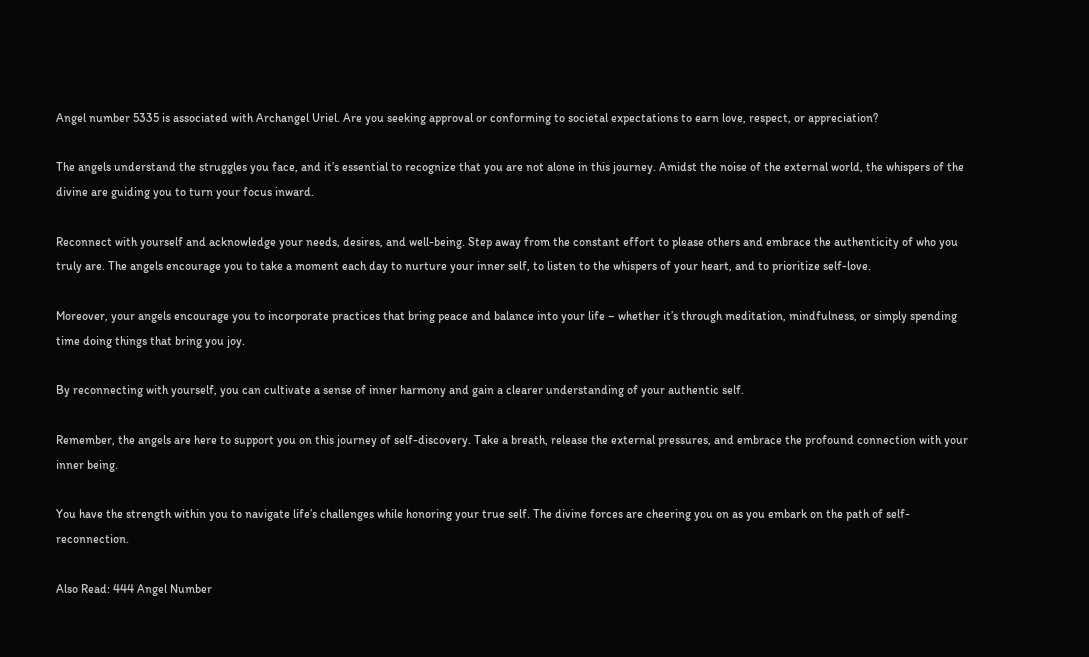Angel number 5335 is associated with Archangel Uriel. Are you seeking approval or conforming to societal expectations to earn love, respect, or appreciation?

The angels understand the struggles you face, and it’s essential to recognize that you are not alone in this journey. Amidst the noise of the external world, the whispers of the divine are guiding you to turn your focus inward.

Reconnect with yourself and acknowledge your needs, desires, and well-being. Step away from the constant effort to please others and embrace the authenticity of who you truly are. The angels encourage you to take a moment each day to nurture your inner self, to listen to the whispers of your heart, and to prioritize self-love.

Moreover, your angels encourage you to incorporate practices that bring peace and balance into your life – whether it’s through meditation, mindfulness, or simply spending time doing things that bring you joy.

By reconnecting with yourself, you can cultivate a sense of inner harmony and gain a clearer understanding of your authentic self.

Remember, the angels are here to support you on this journey of self-discovery. Take a breath, release the external pressures, and embrace the profound connection with your inner being.

You have the strength within you to navigate life’s challenges while honoring your true self. The divine forces are cheering you on as you embark on the path of self-reconnection.

Also Read: 444 Angel Number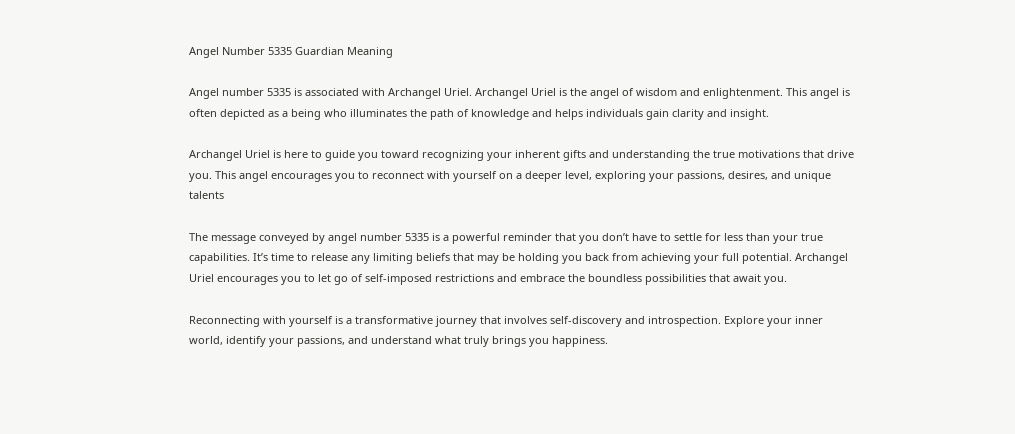Angel Number 5335 Guardian Meaning

Angel number 5335 is associated with Archangel Uriel. Archangel Uriel is the angel of wisdom and enlightenment. This angel is often depicted as a being who illuminates the path of knowledge and helps individuals gain clarity and insight.

Archangel Uriel is here to guide you toward recognizing your inherent gifts and understanding the true motivations that drive you. This angel encourages you to reconnect with yourself on a deeper level, exploring your passions, desires, and unique talents

The message conveyed by angel number 5335 is a powerful reminder that you don’t have to settle for less than your true capabilities. It’s time to release any limiting beliefs that may be holding you back from achieving your full potential. Archangel Uriel encourages you to let go of self-imposed restrictions and embrace the boundless possibilities that await you.

Reconnecting with yourself is a transformative journey that involves self-discovery and introspection. Explore your inner world, identify your passions, and understand what truly brings you happiness.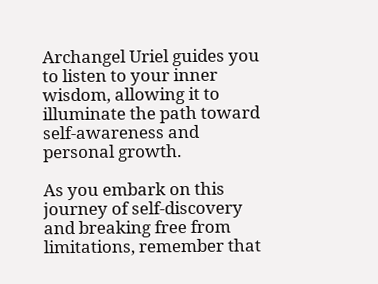Archangel Uriel guides you to listen to your inner wisdom, allowing it to illuminate the path toward self-awareness and personal growth.

As you embark on this journey of self-discovery and breaking free from limitations, remember that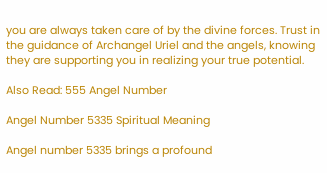you are always taken care of by the divine forces. Trust in the guidance of Archangel Uriel and the angels, knowing they are supporting you in realizing your true potential.

Also Read: 555 Angel Number

Angel Number 5335 Spiritual Meaning

Angel number 5335 brings a profound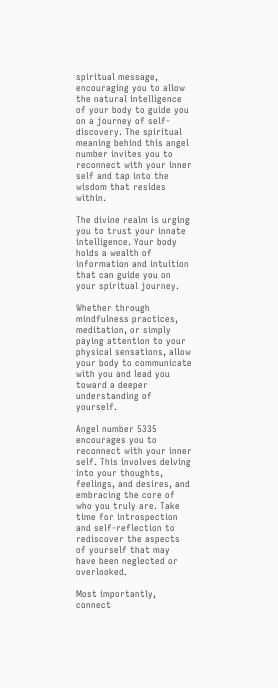spiritual message, encouraging you to allow the natural intelligence of your body to guide you on a journey of self-discovery. The spiritual meaning behind this angel number invites you to reconnect with your inner self and tap into the wisdom that resides within.

The divine realm is urging you to trust your innate intelligence. Your body holds a wealth of information and intuition that can guide you on your spiritual journey.

Whether through mindfulness practices, meditation, or simply paying attention to your physical sensations, allow your body to communicate with you and lead you toward a deeper understanding of yourself.

Angel number 5335 encourages you to reconnect with your inner self. This involves delving into your thoughts, feelings, and desires, and embracing the core of who you truly are. Take time for introspection and self-reflection to rediscover the aspects of yourself that may have been neglected or overlooked.

Most importantly, connect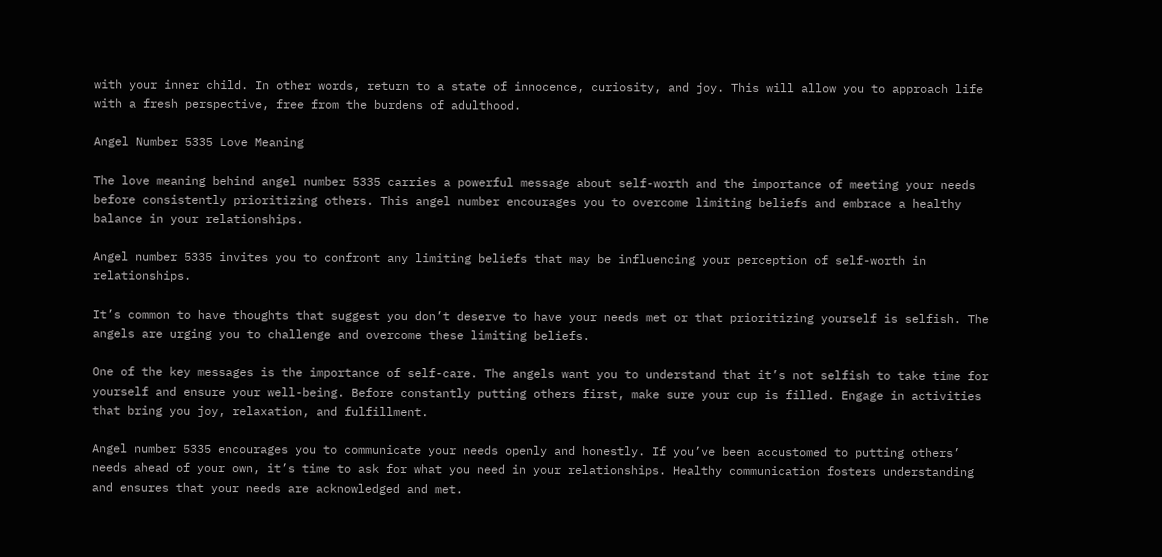with your inner child. In other words, return to a state of innocence, curiosity, and joy. This will allow you to approach life with a fresh perspective, free from the burdens of adulthood.

Angel Number 5335 Love Meaning

The love meaning behind angel number 5335 carries a powerful message about self-worth and the importance of meeting your needs before consistently prioritizing others. This angel number encourages you to overcome limiting beliefs and embrace a healthy balance in your relationships.

Angel number 5335 invites you to confront any limiting beliefs that may be influencing your perception of self-worth in relationships.

It’s common to have thoughts that suggest you don’t deserve to have your needs met or that prioritizing yourself is selfish. The angels are urging you to challenge and overcome these limiting beliefs.

One of the key messages is the importance of self-care. The angels want you to understand that it’s not selfish to take time for yourself and ensure your well-being. Before constantly putting others first, make sure your cup is filled. Engage in activities that bring you joy, relaxation, and fulfillment.

Angel number 5335 encourages you to communicate your needs openly and honestly. If you’ve been accustomed to putting others’ needs ahead of your own, it’s time to ask for what you need in your relationships. Healthy communication fosters understanding and ensures that your needs are acknowledged and met.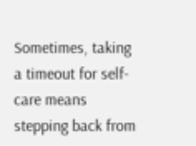Sometimes, taking a timeout for self-care means stepping back from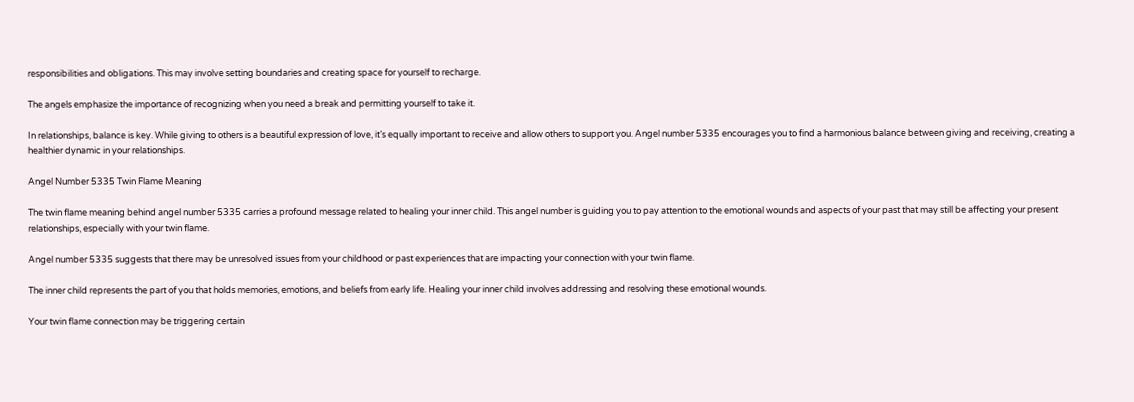responsibilities and obligations. This may involve setting boundaries and creating space for yourself to recharge.

The angels emphasize the importance of recognizing when you need a break and permitting yourself to take it.

In relationships, balance is key. While giving to others is a beautiful expression of love, it’s equally important to receive and allow others to support you. Angel number 5335 encourages you to find a harmonious balance between giving and receiving, creating a healthier dynamic in your relationships.

Angel Number 5335 Twin Flame Meaning

The twin flame meaning behind angel number 5335 carries a profound message related to healing your inner child. This angel number is guiding you to pay attention to the emotional wounds and aspects of your past that may still be affecting your present relationships, especially with your twin flame.

Angel number 5335 suggests that there may be unresolved issues from your childhood or past experiences that are impacting your connection with your twin flame.

The inner child represents the part of you that holds memories, emotions, and beliefs from early life. Healing your inner child involves addressing and resolving these emotional wounds.

Your twin flame connection may be triggering certain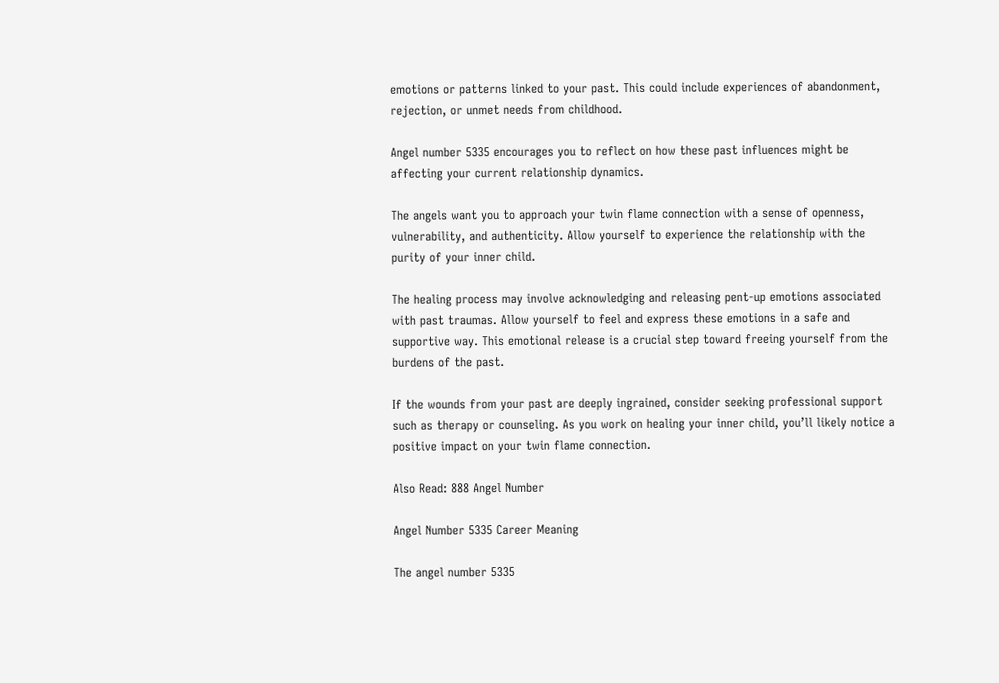emotions or patterns linked to your past. This could include experiences of abandonment, rejection, or unmet needs from childhood.

Angel number 5335 encourages you to reflect on how these past influences might be affecting your current relationship dynamics.

The angels want you to approach your twin flame connection with a sense of openness, vulnerability, and authenticity. Allow yourself to experience the relationship with the purity of your inner child.

The healing process may involve acknowledging and releasing pent-up emotions associated with past traumas. Allow yourself to feel and express these emotions in a safe and supportive way. This emotional release is a crucial step toward freeing yourself from the burdens of the past.

If the wounds from your past are deeply ingrained, consider seeking professional support such as therapy or counseling. As you work on healing your inner child, you’ll likely notice a positive impact on your twin flame connection.

Also Read: 888 Angel Number

Angel Number 5335 Career Meaning

The angel number 5335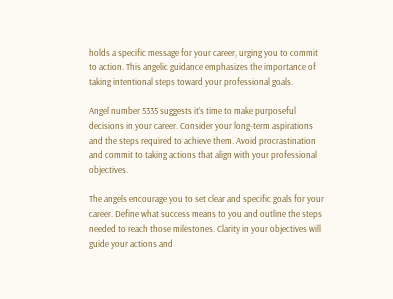holds a specific message for your career, urging you to commit to action. This angelic guidance emphasizes the importance of taking intentional steps toward your professional goals.

Angel number 5335 suggests it’s time to make purposeful decisions in your career. Consider your long-term aspirations and the steps required to achieve them. Avoid procrastination and commit to taking actions that align with your professional objectives.

The angels encourage you to set clear and specific goals for your career. Define what success means to you and outline the steps needed to reach those milestones. Clarity in your objectives will guide your actions and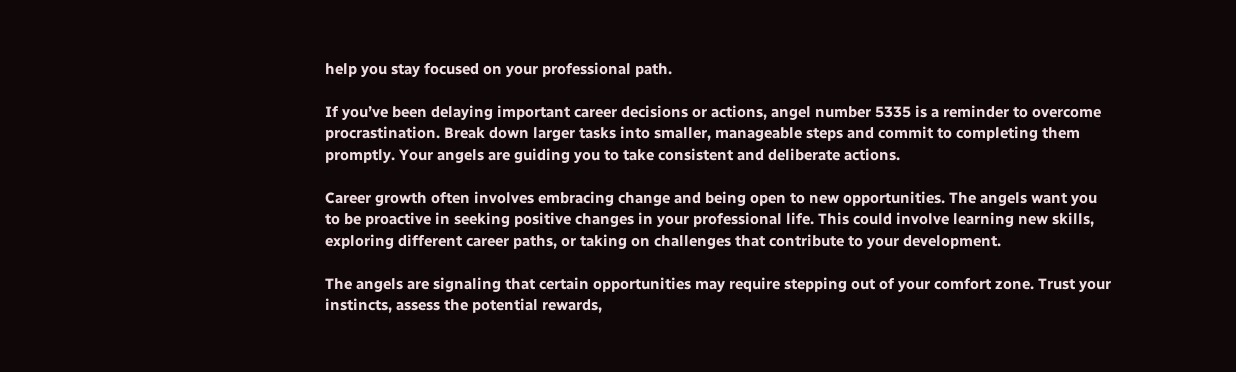help you stay focused on your professional path.

If you’ve been delaying important career decisions or actions, angel number 5335 is a reminder to overcome procrastination. Break down larger tasks into smaller, manageable steps and commit to completing them promptly. Your angels are guiding you to take consistent and deliberate actions.

Career growth often involves embracing change and being open to new opportunities. The angels want you to be proactive in seeking positive changes in your professional life. This could involve learning new skills, exploring different career paths, or taking on challenges that contribute to your development.

The angels are signaling that certain opportunities may require stepping out of your comfort zone. Trust your instincts, assess the potential rewards,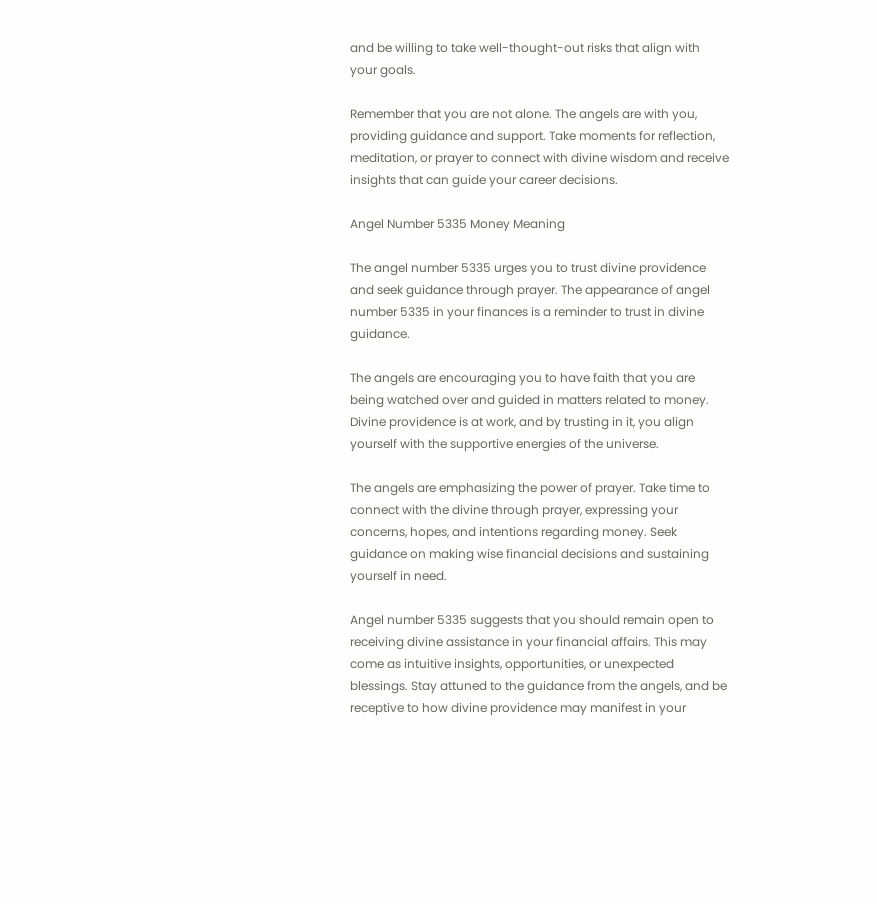and be willing to take well-thought-out risks that align with your goals.

Remember that you are not alone. The angels are with you, providing guidance and support. Take moments for reflection, meditation, or prayer to connect with divine wisdom and receive insights that can guide your career decisions.

Angel Number 5335 Money Meaning

The angel number 5335 urges you to trust divine providence and seek guidance through prayer. The appearance of angel number 5335 in your finances is a reminder to trust in divine guidance.

The angels are encouraging you to have faith that you are being watched over and guided in matters related to money. Divine providence is at work, and by trusting in it, you align yourself with the supportive energies of the universe.

The angels are emphasizing the power of prayer. Take time to connect with the divine through prayer, expressing your concerns, hopes, and intentions regarding money. Seek guidance on making wise financial decisions and sustaining yourself in need.

Angel number 5335 suggests that you should remain open to receiving divine assistance in your financial affairs. This may come as intuitive insights, opportunities, or unexpected blessings. Stay attuned to the guidance from the angels, and be receptive to how divine providence may manifest in your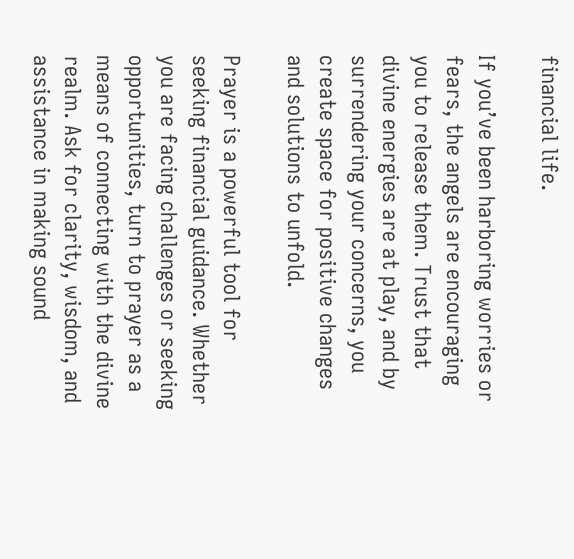financial life.

If you’ve been harboring worries or fears, the angels are encouraging you to release them. Trust that divine energies are at play, and by surrendering your concerns, you create space for positive changes and solutions to unfold.

Prayer is a powerful tool for seeking financial guidance. Whether you are facing challenges or seeking opportunities, turn to prayer as a means of connecting with the divine realm. Ask for clarity, wisdom, and assistance in making sound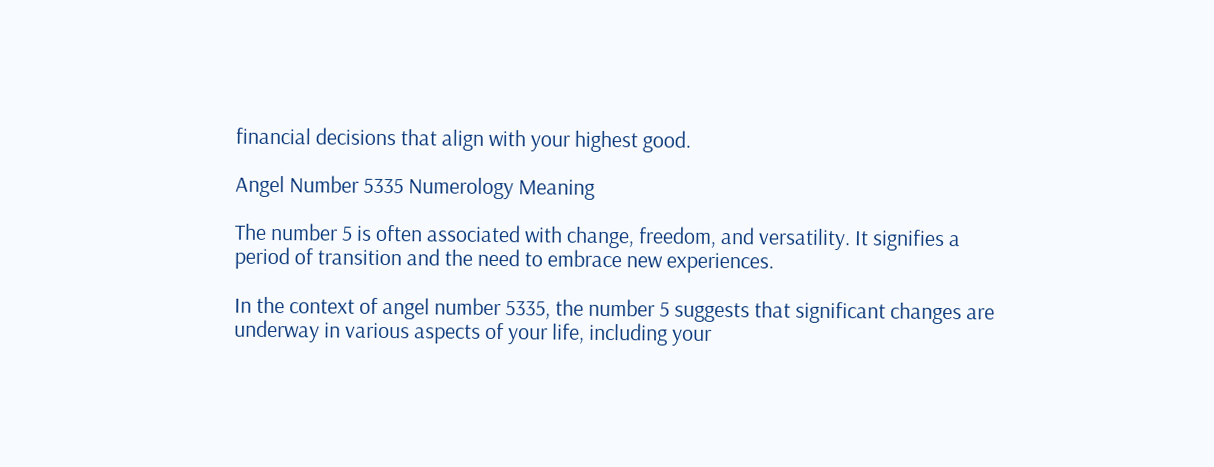financial decisions that align with your highest good.

Angel Number 5335 Numerology Meaning

The number 5 is often associated with change, freedom, and versatility. It signifies a period of transition and the need to embrace new experiences.

In the context of angel number 5335, the number 5 suggests that significant changes are underway in various aspects of your life, including your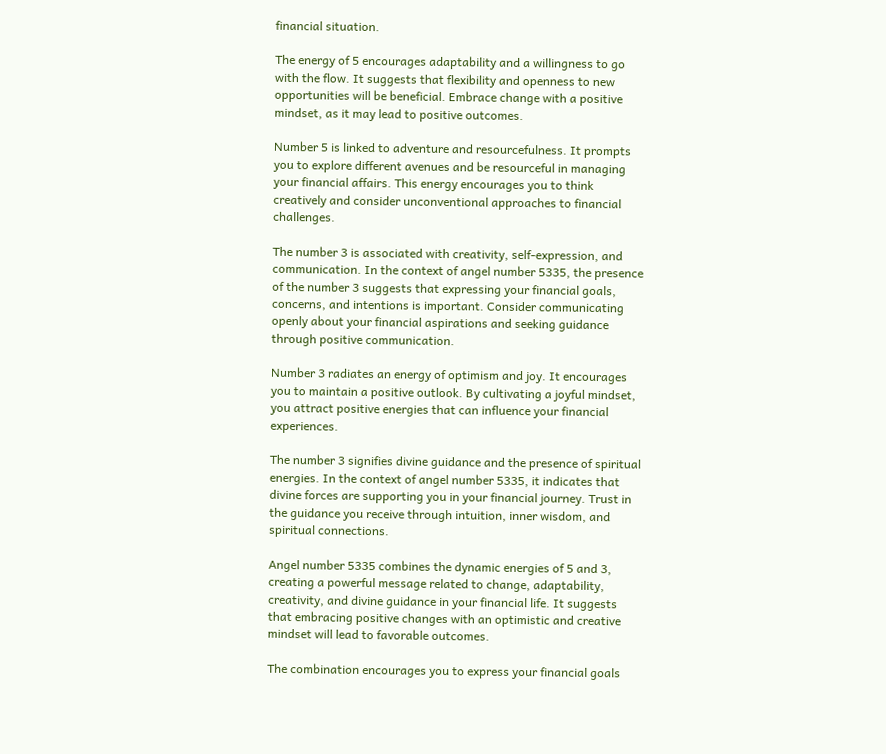financial situation.

The energy of 5 encourages adaptability and a willingness to go with the flow. It suggests that flexibility and openness to new opportunities will be beneficial. Embrace change with a positive mindset, as it may lead to positive outcomes.

Number 5 is linked to adventure and resourcefulness. It prompts you to explore different avenues and be resourceful in managing your financial affairs. This energy encourages you to think creatively and consider unconventional approaches to financial challenges.

The number 3 is associated with creativity, self-expression, and communication. In the context of angel number 5335, the presence of the number 3 suggests that expressing your financial goals, concerns, and intentions is important. Consider communicating openly about your financial aspirations and seeking guidance through positive communication.

Number 3 radiates an energy of optimism and joy. It encourages you to maintain a positive outlook. By cultivating a joyful mindset, you attract positive energies that can influence your financial experiences.

The number 3 signifies divine guidance and the presence of spiritual energies. In the context of angel number 5335, it indicates that divine forces are supporting you in your financial journey. Trust in the guidance you receive through intuition, inner wisdom, and spiritual connections.

Angel number 5335 combines the dynamic energies of 5 and 3, creating a powerful message related to change, adaptability, creativity, and divine guidance in your financial life. It suggests that embracing positive changes with an optimistic and creative mindset will lead to favorable outcomes.

The combination encourages you to express your financial goals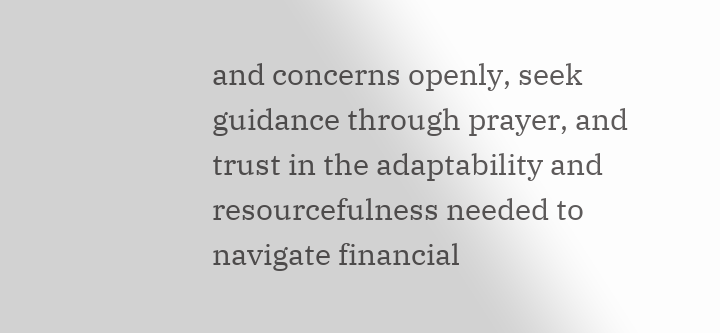and concerns openly, seek guidance through prayer, and trust in the adaptability and resourcefulness needed to navigate financial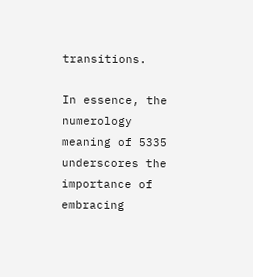transitions.

In essence, the numerology meaning of 5335 underscores the importance of embracing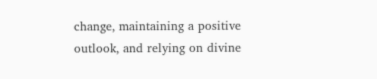change, maintaining a positive outlook, and relying on divine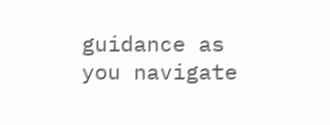guidance as you navigate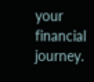your financial journey.